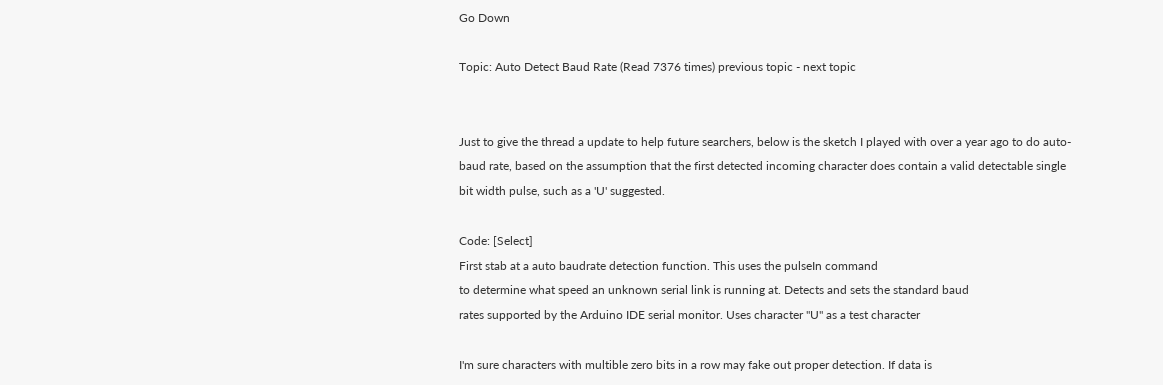Go Down

Topic: Auto Detect Baud Rate (Read 7376 times) previous topic - next topic


Just to give the thread a update to help future searchers, below is the sketch I played with over a year ago to do auto-baud rate, based on the assumption that the first detected incoming character does contain a valid detectable single bit width pulse, such as a 'U' suggested.

Code: [Select]
First stab at a auto baudrate detection function. This uses the pulseIn command
to determine what speed an unknown serial link is running at. Detects and sets the standard baud
rates supported by the Arduino IDE serial monitor. Uses character "U" as a test character

I'm sure characters with multible zero bits in a row may fake out proper detection. If data is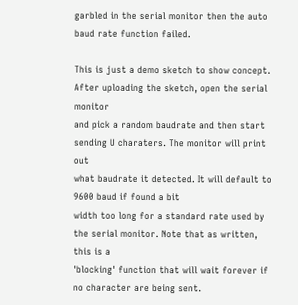garbled in the serial monitor then the auto baud rate function failed.

This is just a demo sketch to show concept. After uploading the sketch, open the serial monitor
and pick a random baudrate and then start sending U charaters. The monitor will print out
what baudrate it detected. It will default to 9600 baud if found a bit
width too long for a standard rate used by the serial monitor. Note that as written, this is a
'blocking' function that will wait forever if no character are being sent.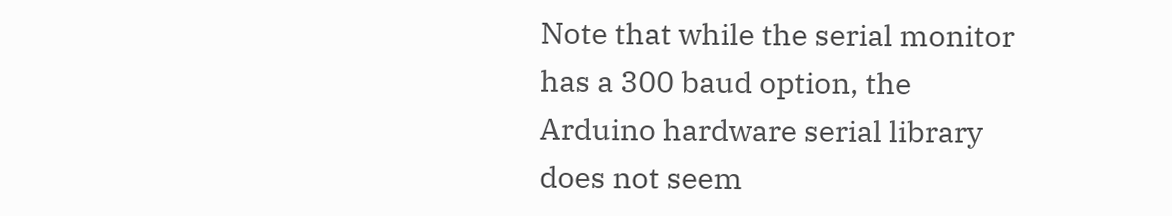Note that while the serial monitor has a 300 baud option, the Arduino hardware serial library
does not seem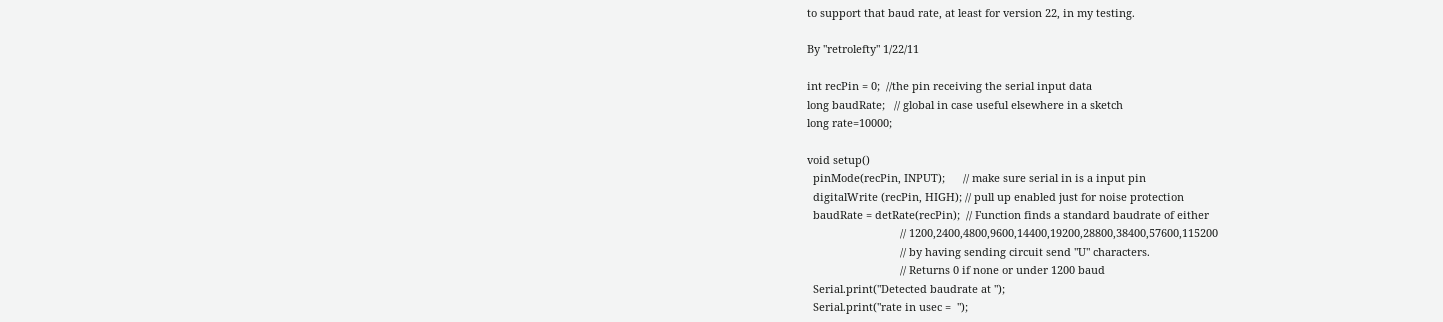to support that baud rate, at least for version 22, in my testing.

By "retrolefty" 1/22/11

int recPin = 0;  //the pin receiving the serial input data
long baudRate;   // global in case useful elsewhere in a sketch
long rate=10000;

void setup()
  pinMode(recPin, INPUT);      // make sure serial in is a input pin
  digitalWrite (recPin, HIGH); // pull up enabled just for noise protection
  baudRate = detRate(recPin);  // Function finds a standard baudrate of either
                               // 1200,2400,4800,9600,14400,19200,28800,38400,57600,115200
                               // by having sending circuit send "U" characters.
                               // Returns 0 if none or under 1200 baud
  Serial.print("Detected baudrate at ");
  Serial.print("rate in usec =  ");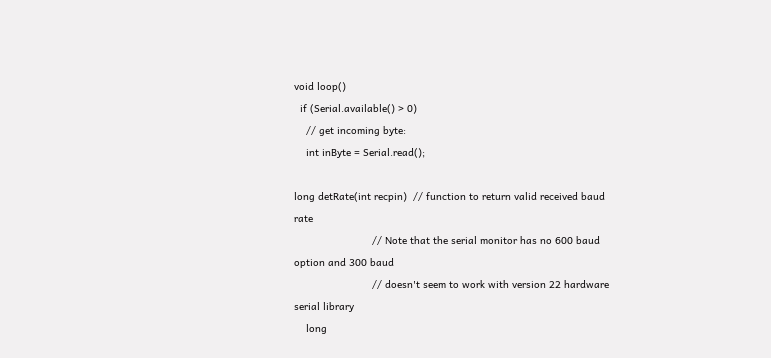void loop()
  if (Serial.available() > 0)
    // get incoming byte:
    int inByte = Serial.read();

long detRate(int recpin)  // function to return valid received baud rate
                          // Note that the serial monitor has no 600 baud option and 300 baud
                          // doesn't seem to work with version 22 hardware serial library
    long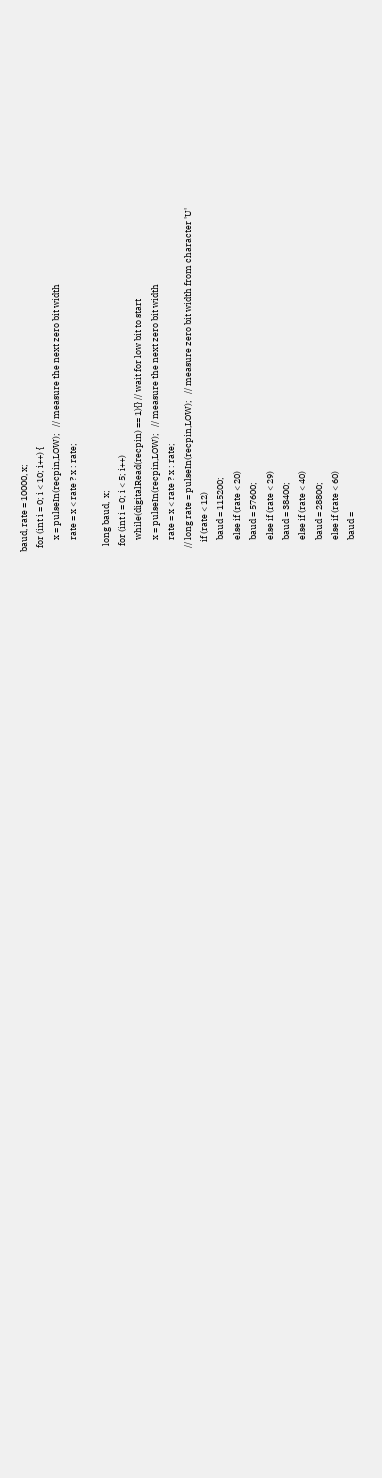baud, rate = 10000, x;
  for (int i = 0; i < 10; i++) {
      x = pulseIn(recpin,LOW);   // measure the next zero bit width
      rate = x < rate ? x : rate;

   long baud,  x;
   for (int i = 0; i < 5; i++)
      while(digitalRead(recpin) == 1){} // wait for low bit to start
      x = pulseIn(recpin,LOW);   // measure the next zero bit width
      rate = x < rate ? x : rate;
  // long rate = pulseIn(recpin,LOW);   // measure zero bit width from character 'U'
     if (rate < 12)
      baud = 115200;
      else if (rate < 20)
      baud = 57600;
      else if (rate < 29)
      baud = 38400;
      else if (rate < 40)
      baud = 28800;
      else if (rate < 60)
      baud =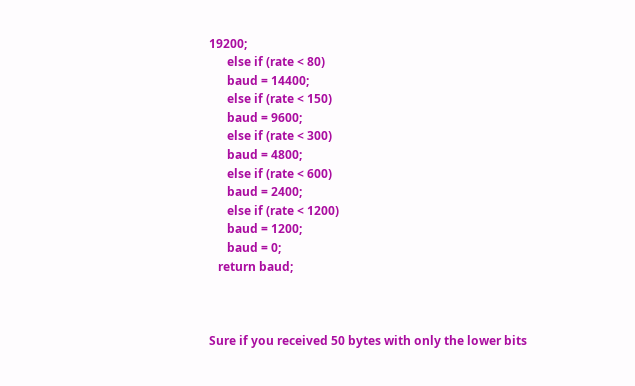19200;
      else if (rate < 80)
      baud = 14400;
      else if (rate < 150)
      baud = 9600;
      else if (rate < 300)
      baud = 4800;
      else if (rate < 600)
      baud = 2400;
      else if (rate < 1200)
      baud = 1200;
      baud = 0;
   return baud;



Sure if you received 50 bytes with only the lower bits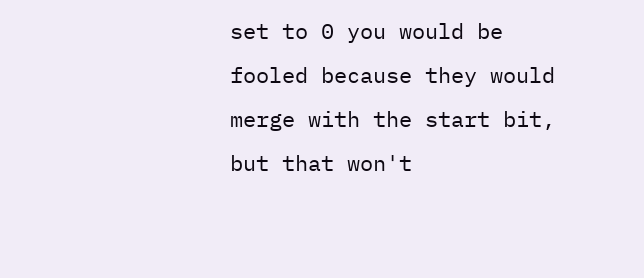set to 0 you would be fooled because they would merge with the start bit, but that won't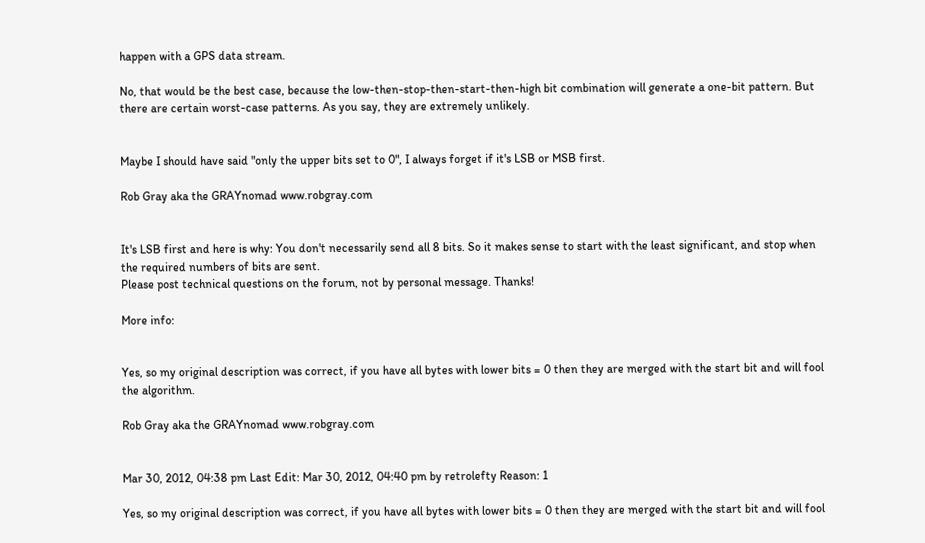happen with a GPS data stream.

No, that would be the best case, because the low-then-stop-then-start-then-high bit combination will generate a one-bit pattern. But there are certain worst-case patterns. As you say, they are extremely unlikely.


Maybe I should have said "only the upper bits set to 0", I always forget if it's LSB or MSB first.

Rob Gray aka the GRAYnomad www.robgray.com


It's LSB first and here is why: You don't necessarily send all 8 bits. So it makes sense to start with the least significant, and stop when the required numbers of bits are sent.
Please post technical questions on the forum, not by personal message. Thanks!

More info:


Yes, so my original description was correct, if you have all bytes with lower bits = 0 then they are merged with the start bit and will fool the algorithm.

Rob Gray aka the GRAYnomad www.robgray.com


Mar 30, 2012, 04:38 pm Last Edit: Mar 30, 2012, 04:40 pm by retrolefty Reason: 1

Yes, so my original description was correct, if you have all bytes with lower bits = 0 then they are merged with the start bit and will fool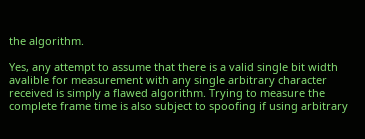the algorithm.

Yes, any attempt to assume that there is a valid single bit width avalible for measurement with any single arbitrary character received is simply a flawed algorithm. Trying to measure the complete frame time is also subject to spoofing if using arbitrary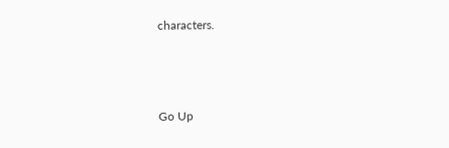characters.



Go Up